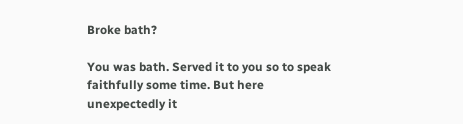Broke bath?

You was bath. Served it to you so to speak faithfully some time. But here unexpectedly it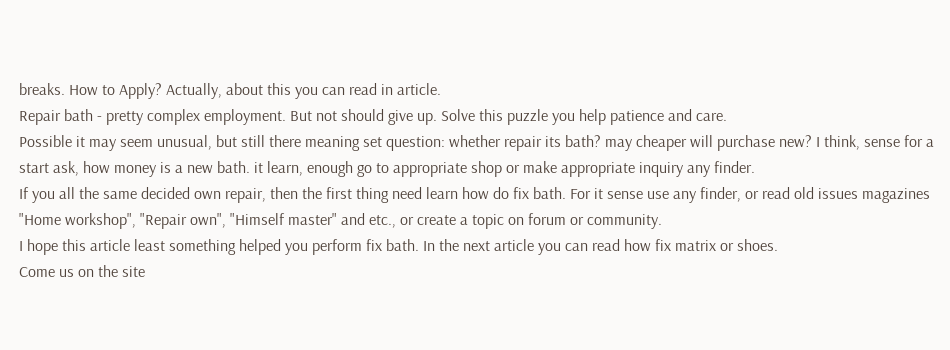breaks. How to Apply? Actually, about this you can read in article.
Repair bath - pretty complex employment. But not should give up. Solve this puzzle you help patience and care.
Possible it may seem unusual, but still there meaning set question: whether repair its bath? may cheaper will purchase new? I think, sense for a start ask, how money is a new bath. it learn, enough go to appropriate shop or make appropriate inquiry any finder.
If you all the same decided own repair, then the first thing need learn how do fix bath. For it sense use any finder, or read old issues magazines "Home workshop", "Repair own", "Himself master" and etc., or create a topic on forum or community.
I hope this article least something helped you perform fix bath. In the next article you can read how fix matrix or shoes.
Come us on the site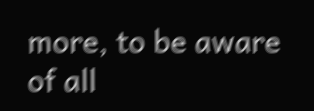more, to be aware of all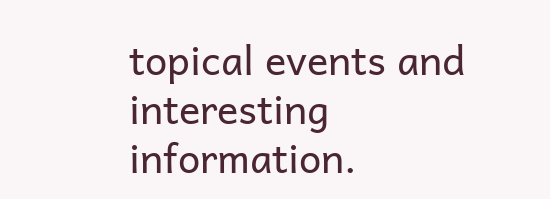topical events and interesting information.